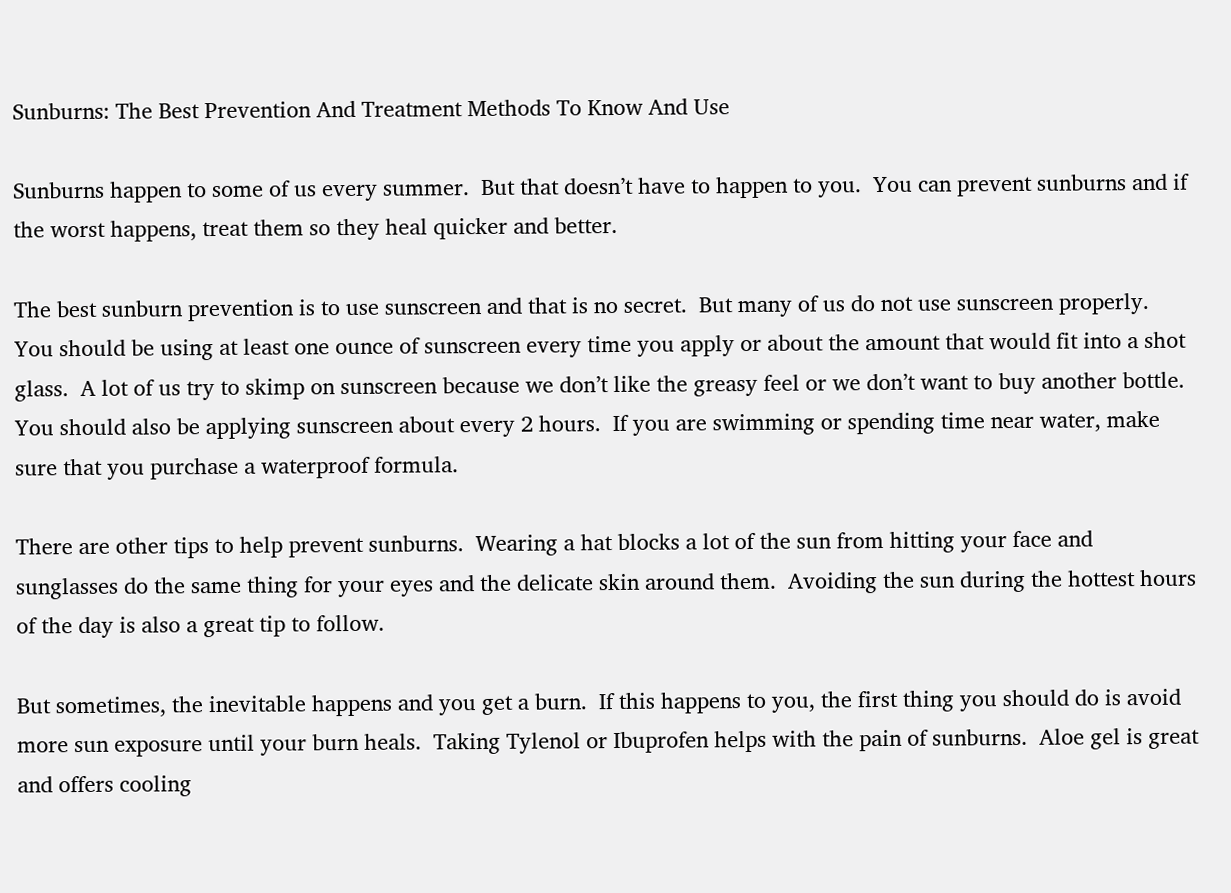Sunburns: The Best Prevention And Treatment Methods To Know And Use

Sunburns happen to some of us every summer.  But that doesn’t have to happen to you.  You can prevent sunburns and if the worst happens, treat them so they heal quicker and better.

The best sunburn prevention is to use sunscreen and that is no secret.  But many of us do not use sunscreen properly.  You should be using at least one ounce of sunscreen every time you apply or about the amount that would fit into a shot glass.  A lot of us try to skimp on sunscreen because we don’t like the greasy feel or we don’t want to buy another bottle.  You should also be applying sunscreen about every 2 hours.  If you are swimming or spending time near water, make sure that you purchase a waterproof formula.

There are other tips to help prevent sunburns.  Wearing a hat blocks a lot of the sun from hitting your face and sunglasses do the same thing for your eyes and the delicate skin around them.  Avoiding the sun during the hottest hours of the day is also a great tip to follow.

But sometimes, the inevitable happens and you get a burn.  If this happens to you, the first thing you should do is avoid more sun exposure until your burn heals.  Taking Tylenol or Ibuprofen helps with the pain of sunburns.  Aloe gel is great and offers cooling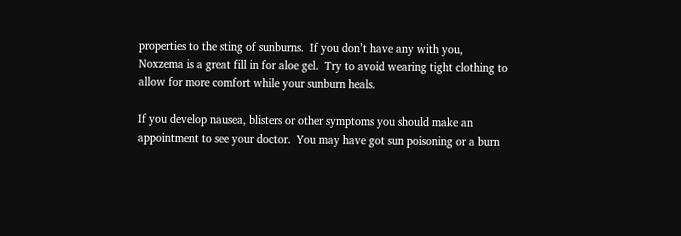properties to the sting of sunburns.  If you don’t have any with you, Noxzema is a great fill in for aloe gel.  Try to avoid wearing tight clothing to allow for more comfort while your sunburn heals.

If you develop nausea, blisters or other symptoms you should make an appointment to see your doctor.  You may have got sun poisoning or a burn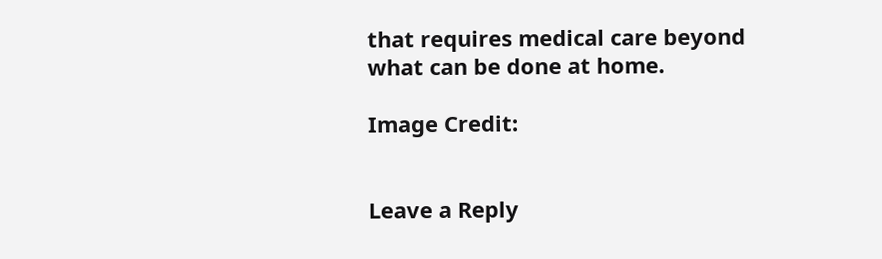that requires medical care beyond what can be done at home.

Image Credit:


Leave a Reply